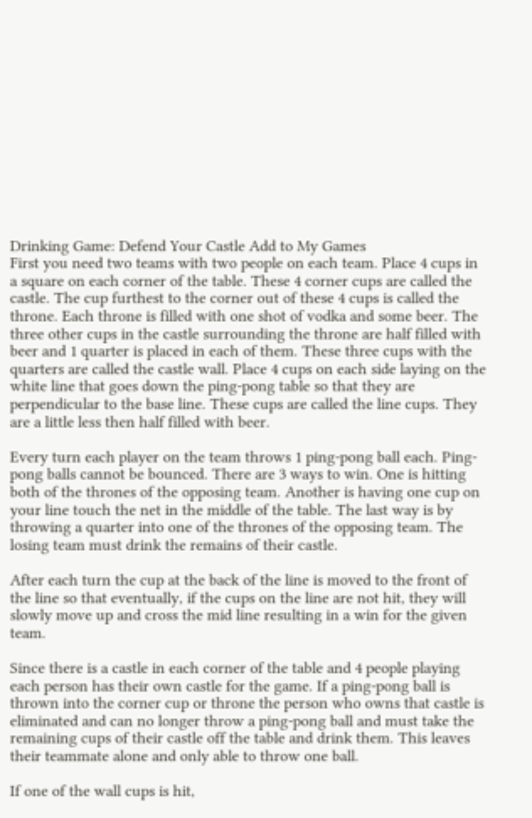Drinking Game: Defend Your Castle Add to My Games
First you need two teams with two people on each team. Place 4 cups in a square on each corner of the table. These 4 corner cups are called the castle. The cup furthest to the corner out of these 4 cups is called the throne. Each throne is filled with one shot of vodka and some beer. The three other cups in the castle surrounding the throne are half filled with beer and 1 quarter is placed in each of them. These three cups with the quarters are called the castle wall. Place 4 cups on each side laying on the white line that goes down the ping-pong table so that they are perpendicular to the base line. These cups are called the line cups. They are a little less then half filled with beer.

Every turn each player on the team throws 1 ping-pong ball each. Ping-pong balls cannot be bounced. There are 3 ways to win. One is hitting both of the thrones of the opposing team. Another is having one cup on your line touch the net in the middle of the table. The last way is by throwing a quarter into one of the thrones of the opposing team. The losing team must drink the remains of their castle.

After each turn the cup at the back of the line is moved to the front of the line so that eventually, if the cups on the line are not hit, they will slowly move up and cross the mid line resulting in a win for the given team.

Since there is a castle in each corner of the table and 4 people playing each person has their own castle for the game. If a ping-pong ball is thrown into the corner cup or throne the person who owns that castle is eliminated and can no longer throw a ping-pong ball and must take the remaining cups of their castle off the table and drink them. This leaves their teammate alone and only able to throw one ball.

If one of the wall cups is hit,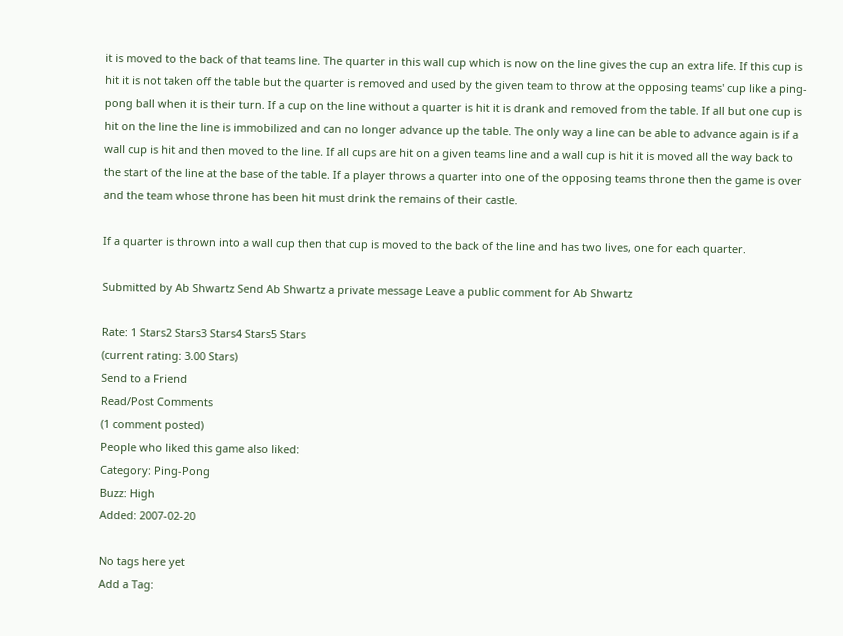it is moved to the back of that teams line. The quarter in this wall cup which is now on the line gives the cup an extra life. If this cup is hit it is not taken off the table but the quarter is removed and used by the given team to throw at the opposing teams' cup like a ping-pong ball when it is their turn. If a cup on the line without a quarter is hit it is drank and removed from the table. If all but one cup is hit on the line the line is immobilized and can no longer advance up the table. The only way a line can be able to advance again is if a wall cup is hit and then moved to the line. If all cups are hit on a given teams line and a wall cup is hit it is moved all the way back to the start of the line at the base of the table. If a player throws a quarter into one of the opposing teams throne then the game is over and the team whose throne has been hit must drink the remains of their castle.

If a quarter is thrown into a wall cup then that cup is moved to the back of the line and has two lives, one for each quarter.

Submitted by Ab Shwartz Send Ab Shwartz a private message Leave a public comment for Ab Shwartz

Rate: 1 Stars2 Stars3 Stars4 Stars5 Stars
(current rating: 3.00 Stars)
Send to a Friend
Read/Post Comments
(1 comment posted)
People who liked this game also liked:
Category: Ping-Pong
Buzz: High
Added: 2007-02-20

No tags here yet
Add a Tag: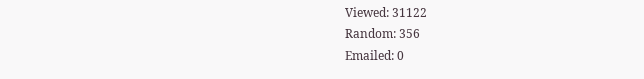Viewed: 31122
Random: 356
Emailed: 0